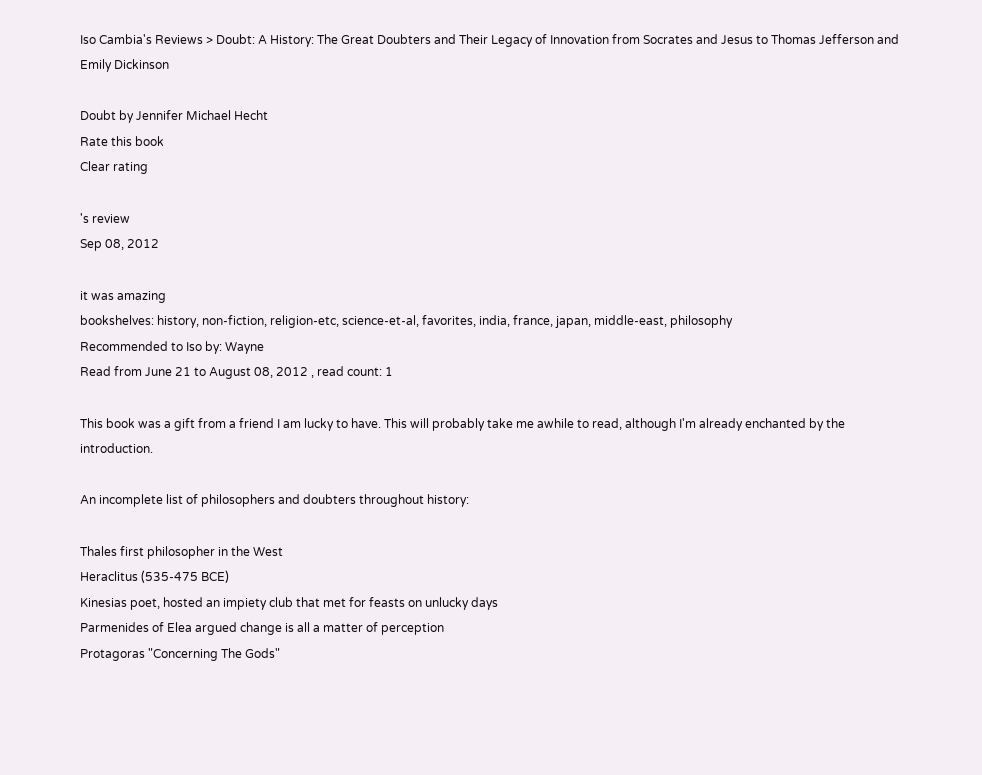Iso Cambia's Reviews > Doubt: A History: The Great Doubters and Their Legacy of Innovation from Socrates and Jesus to Thomas Jefferson and Emily Dickinson

Doubt by Jennifer Michael Hecht
Rate this book
Clear rating

's review
Sep 08, 2012

it was amazing
bookshelves: history, non-fiction, religion-etc, science-et-al, favorites, india, france, japan, middle-east, philosophy
Recommended to Iso by: Wayne
Read from June 21 to August 08, 2012 , read count: 1

This book was a gift from a friend I am lucky to have. This will probably take me awhile to read, although I'm already enchanted by the introduction.

An incomplete list of philosophers and doubters throughout history:

Thales first philosopher in the West
Heraclitus (535-475 BCE)
Kinesias poet, hosted an impiety club that met for feasts on unlucky days
Parmenides of Elea argued change is all a matter of perception
Protagoras "Concerning The Gods"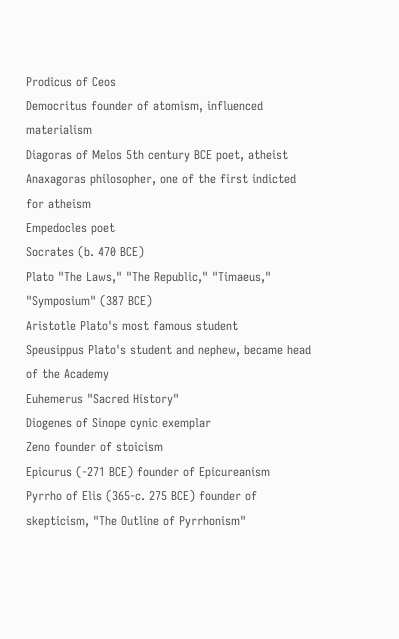Prodicus of Ceos
Democritus founder of atomism, influenced materialism
Diagoras of Melos 5th century BCE poet, atheist
Anaxagoras philosopher, one of the first indicted for atheism
Empedocles poet
Socrates (b. 470 BCE)
Plato "The Laws," "The Republic," "Timaeus," "Symposium" (387 BCE)
Aristotle Plato's most famous student
Speusippus Plato's student and nephew, became head of the Academy
Euhemerus "Sacred History"
Diogenes of Sinope cynic exemplar
Zeno founder of stoicism
Epicurus (-271 BCE) founder of Epicureanism
Pyrrho of Elis (365-c. 275 BCE) founder of skepticism, "The Outline of Pyrrhonism"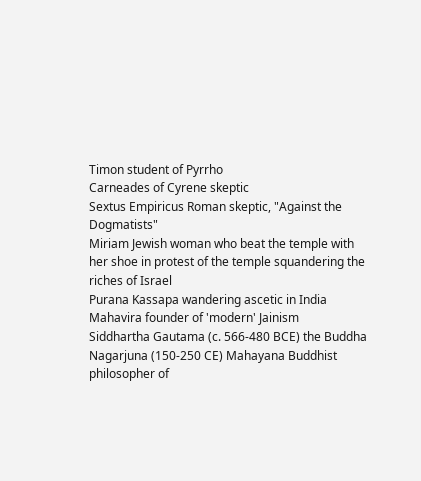Timon student of Pyrrho
Carneades of Cyrene skeptic
Sextus Empiricus Roman skeptic, "Against the Dogmatists"
Miriam Jewish woman who beat the temple with her shoe in protest of the temple squandering the riches of Israel
Purana Kassapa wandering ascetic in India
Mahavira founder of 'modern' Jainism
Siddhartha Gautama (c. 566-480 BCE) the Buddha
Nagarjuna (150-250 CE) Mahayana Buddhist philosopher of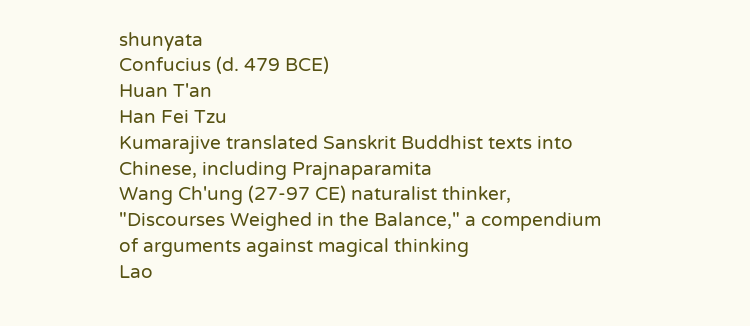shunyata
Confucius (d. 479 BCE)
Huan T'an
Han Fei Tzu
Kumarajive translated Sanskrit Buddhist texts into Chinese, including Prajnaparamita
Wang Ch'ung (27-97 CE) naturalist thinker, "Discourses Weighed in the Balance," a compendium of arguments against magical thinking
Lao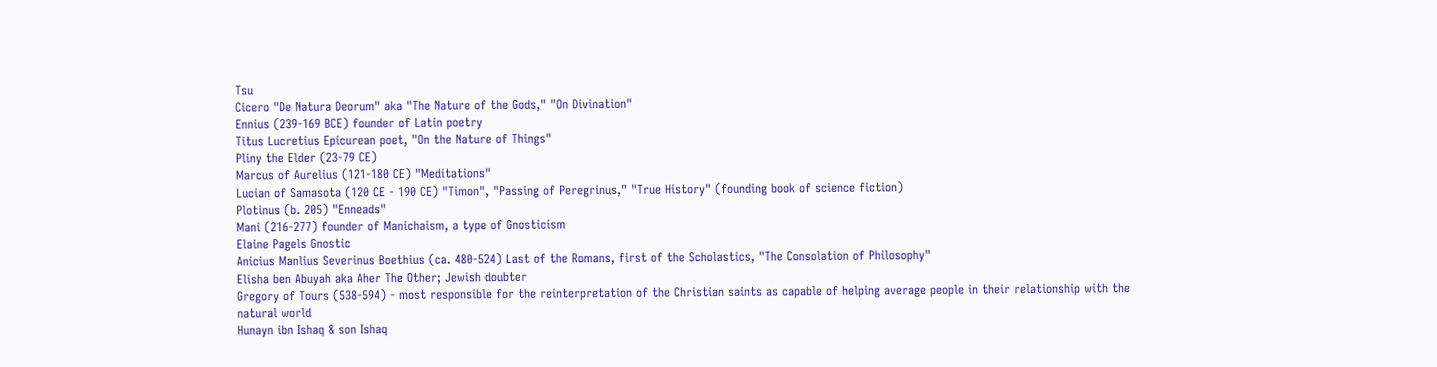Tsu
Cicero "De Natura Deorum" aka "The Nature of the Gods," "On Divination"
Ennius (239-169 BCE) founder of Latin poetry
Titus Lucretius Epicurean poet, "On the Nature of Things"
Pliny the Elder (23-79 CE)
Marcus of Aurelius (121-180 CE) "Meditations"
Lucian of Samasota (120 CE - 190 CE) "Timon", "Passing of Peregrinus," "True History" (founding book of science fiction)
Plotinus (b. 205) "Enneads"
Mani (216-277) founder of Manichaism, a type of Gnosticism
Elaine Pagels Gnostic
Anicius Manlius Severinus Boethius (ca. 480-524) Last of the Romans, first of the Scholastics, "The Consolation of Philosophy"
Elisha ben Abuyah aka Aher The Other; Jewish doubter
Gregory of Tours (538-594) - most responsible for the reinterpretation of the Christian saints as capable of helping average people in their relationship with the natural world
Hunayn ibn Ishaq & son Ishaq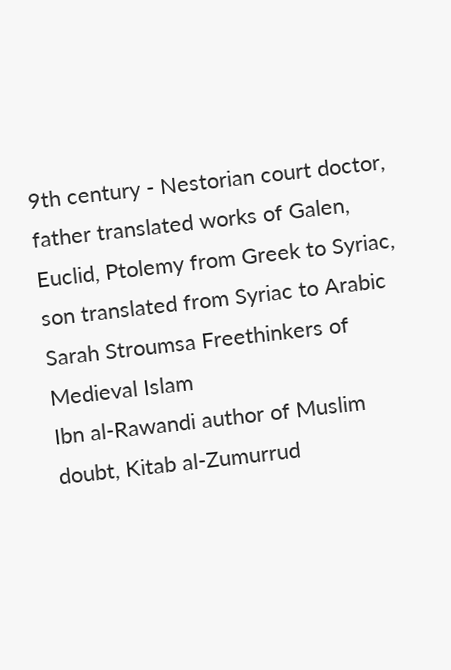9th century - Nestorian court doctor, father translated works of Galen, Euclid, Ptolemy from Greek to Syriac, son translated from Syriac to Arabic
Sarah Stroumsa Freethinkers of Medieval Islam
Ibn al-Rawandi author of Muslim doubt, Kitab al-Zumurrud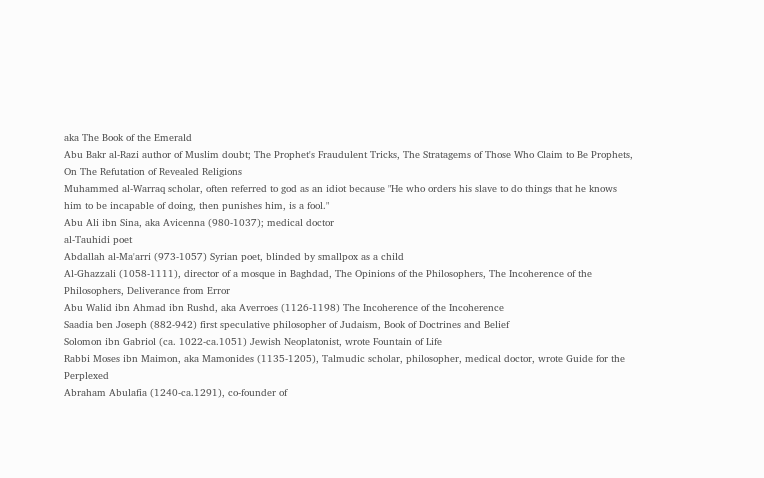aka The Book of the Emerald
Abu Bakr al-Razi author of Muslim doubt; The Prophet's Fraudulent Tricks, The Stratagems of Those Who Claim to Be Prophets, On The Refutation of Revealed Religions
Muhammed al-Warraq scholar, often referred to god as an idiot because "He who orders his slave to do things that he knows him to be incapable of doing, then punishes him, is a fool."
Abu Ali ibn Sina, aka Avicenna (980-1037); medical doctor
al-Tauhidi poet
Abdallah al-Ma'arri (973-1057) Syrian poet, blinded by smallpox as a child
Al-Ghazzali (1058-1111), director of a mosque in Baghdad, The Opinions of the Philosophers, The Incoherence of the Philosophers, Deliverance from Error
Abu Walid ibn Ahmad ibn Rushd, aka Averroes (1126-1198) The Incoherence of the Incoherence
Saadia ben Joseph (882-942) first speculative philosopher of Judaism, Book of Doctrines and Belief
Solomon ibn Gabriol (ca. 1022-ca.1051) Jewish Neoplatonist, wrote Fountain of Life
Rabbi Moses ibn Maimon, aka Mamonides (1135-1205), Talmudic scholar, philosopher, medical doctor, wrote Guide for the Perplexed
Abraham Abulafia (1240-ca.1291), co-founder of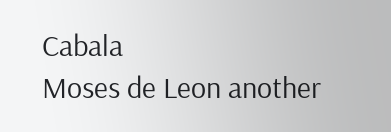Cabala
Moses de Leon another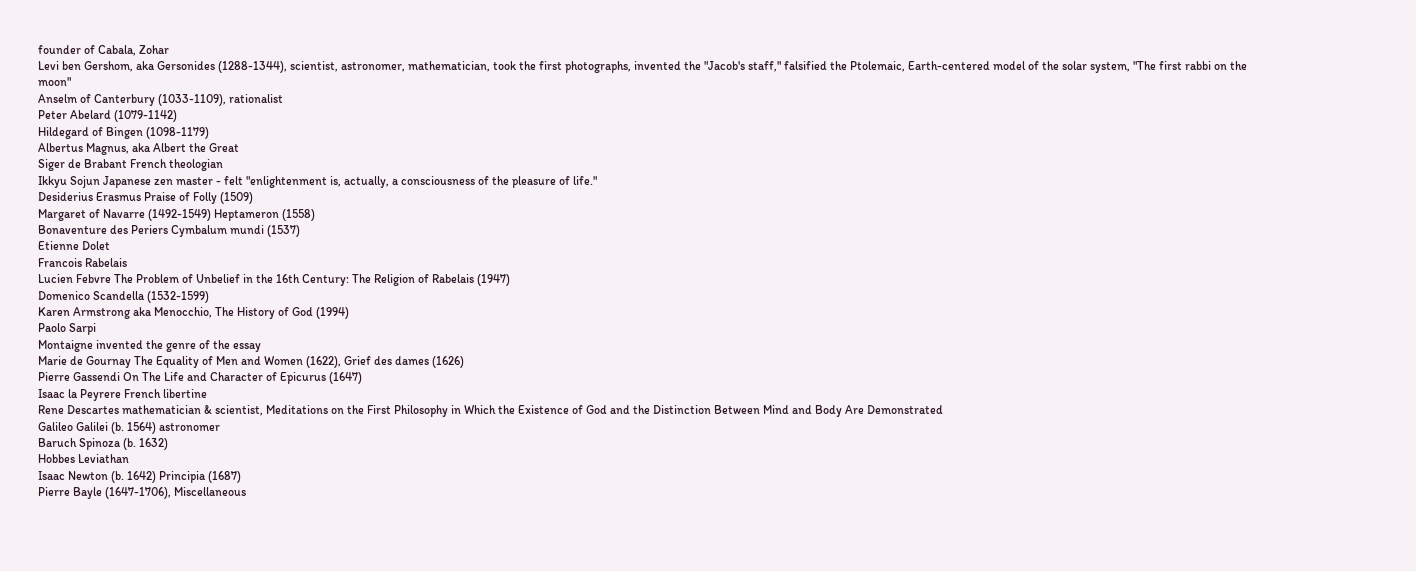founder of Cabala, Zohar
Levi ben Gershom, aka Gersonides (1288-1344), scientist, astronomer, mathematician, took the first photographs, invented the "Jacob's staff," falsified the Ptolemaic, Earth-centered model of the solar system, "The first rabbi on the moon"
Anselm of Canterbury (1033-1109), rationalist
Peter Abelard (1079-1142)
Hildegard of Bingen (1098-1179)
Albertus Magnus, aka Albert the Great
Siger de Brabant French theologian
Ikkyu Sojun Japanese zen master - felt "enlightenment is, actually, a consciousness of the pleasure of life."
Desiderius Erasmus Praise of Folly (1509)
Margaret of Navarre (1492-1549) Heptameron (1558)
Bonaventure des Periers Cymbalum mundi (1537)
Etienne Dolet
Francois Rabelais
Lucien Febvre The Problem of Unbelief in the 16th Century: The Religion of Rabelais (1947)
Domenico Scandella (1532-1599)
Karen Armstrong aka Menocchio, The History of God (1994)
Paolo Sarpi
Montaigne invented the genre of the essay
Marie de Gournay The Equality of Men and Women (1622), Grief des dames (1626)
Pierre Gassendi On The Life and Character of Epicurus (1647)
Isaac la Peyrere French libertine
Rene Descartes mathematician & scientist, Meditations on the First Philosophy in Which the Existence of God and the Distinction Between Mind and Body Are Demonstrated
Galileo Galilei (b. 1564) astronomer
Baruch Spinoza (b. 1632)
Hobbes Leviathan
Isaac Newton (b. 1642) Principia (1687)
Pierre Bayle (1647-1706), Miscellaneous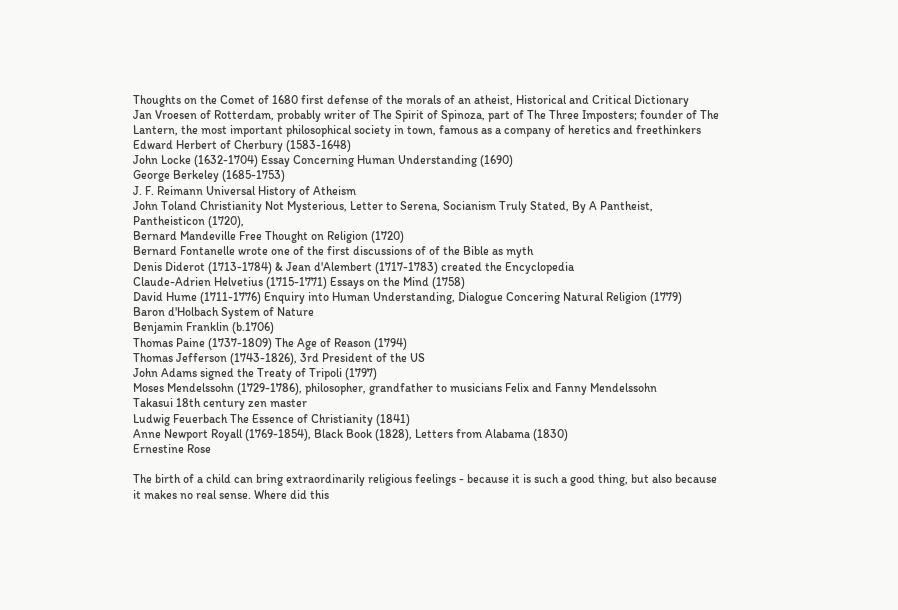Thoughts on the Comet of 1680 first defense of the morals of an atheist, Historical and Critical Dictionary
Jan Vroesen of Rotterdam, probably writer of The Spirit of Spinoza, part of The Three Imposters; founder of The Lantern, the most important philosophical society in town, famous as a company of heretics and freethinkers
Edward Herbert of Cherbury (1583-1648)
John Locke (1632-1704) Essay Concerning Human Understanding (1690)
George Berkeley (1685-1753)
J. F. Reimann Universal History of Atheism
John Toland Christianity Not Mysterious, Letter to Serena, Socianism Truly Stated, By A Pantheist, Pantheisticon (1720),
Bernard Mandeville Free Thought on Religion (1720)
Bernard Fontanelle wrote one of the first discussions of of the Bible as myth
Denis Diderot (1713-1784) & Jean d'Alembert (1717-1783) created the Encyclopedia
Claude-Adrien Helvetius (1715-1771) Essays on the Mind (1758)
David Hume (1711-1776) Enquiry into Human Understanding, Dialogue Concering Natural Religion (1779)
Baron d'Holbach System of Nature
Benjamin Franklin (b.1706)
Thomas Paine (1737-1809) The Age of Reason (1794)
Thomas Jefferson (1743-1826), 3rd President of the US
John Adams signed the Treaty of Tripoli (1797)
Moses Mendelssohn (1729-1786), philosopher, grandfather to musicians Felix and Fanny Mendelssohn
Takasui 18th century zen master
Ludwig Feuerbach The Essence of Christianity (1841)
Anne Newport Royall (1769-1854), Black Book (1828), Letters from Alabama (1830)
Ernestine Rose

The birth of a child can bring extraordinarily religious feelings - because it is such a good thing, but also because it makes no real sense. Where did this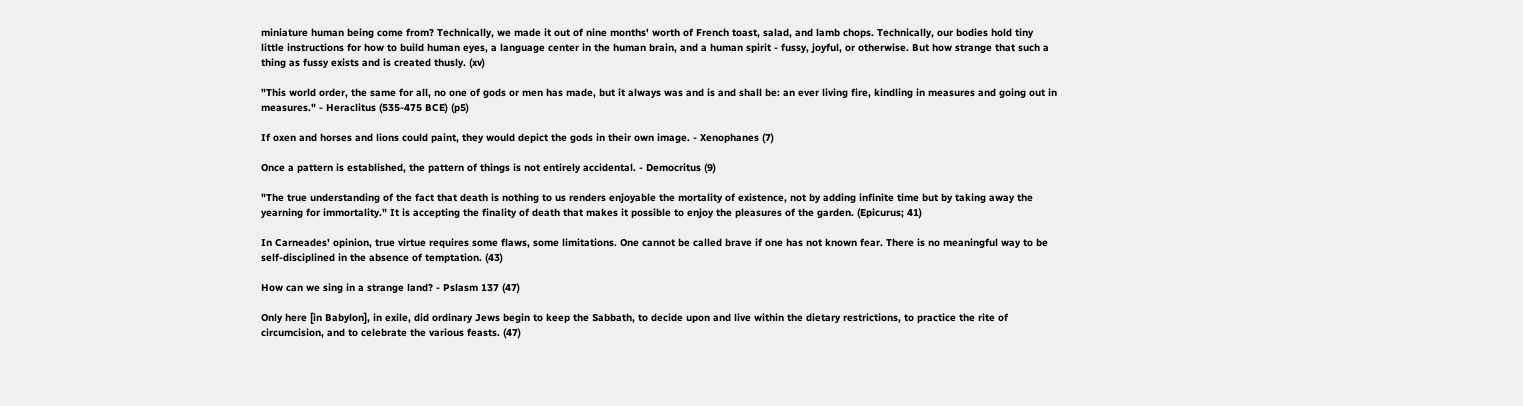miniature human being come from? Technically, we made it out of nine months' worth of French toast, salad, and lamb chops. Technically, our bodies hold tiny little instructions for how to build human eyes, a language center in the human brain, and a human spirit - fussy, joyful, or otherwise. But how strange that such a thing as fussy exists and is created thusly. (xv)

"This world order, the same for all, no one of gods or men has made, but it always was and is and shall be: an ever living fire, kindling in measures and going out in measures." - Heraclitus (535-475 BCE) (p5)

If oxen and horses and lions could paint, they would depict the gods in their own image. - Xenophanes (7)

Once a pattern is established, the pattern of things is not entirely accidental. - Democritus (9)

"The true understanding of the fact that death is nothing to us renders enjoyable the mortality of existence, not by adding infinite time but by taking away the yearning for immortality." It is accepting the finality of death that makes it possible to enjoy the pleasures of the garden. (Epicurus; 41)

In Carneades' opinion, true virtue requires some flaws, some limitations. One cannot be called brave if one has not known fear. There is no meaningful way to be self-disciplined in the absence of temptation. (43)

How can we sing in a strange land? - Pslasm 137 (47)

Only here [in Babylon], in exile, did ordinary Jews begin to keep the Sabbath, to decide upon and live within the dietary restrictions, to practice the rite of circumcision, and to celebrate the various feasts. (47)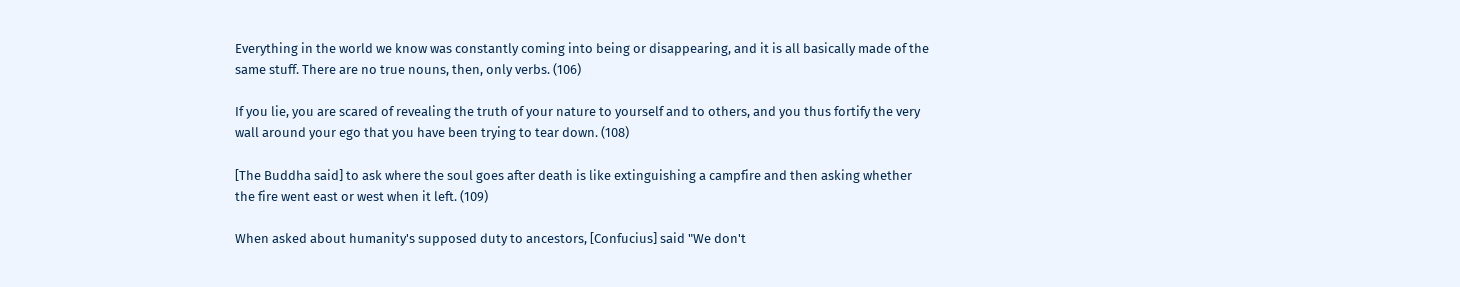Everything in the world we know was constantly coming into being or disappearing, and it is all basically made of the same stuff. There are no true nouns, then, only verbs. (106)

If you lie, you are scared of revealing the truth of your nature to yourself and to others, and you thus fortify the very wall around your ego that you have been trying to tear down. (108)

[The Buddha said] to ask where the soul goes after death is like extinguishing a campfire and then asking whether the fire went east or west when it left. (109)

When asked about humanity's supposed duty to ancestors, [Confucius] said "We don't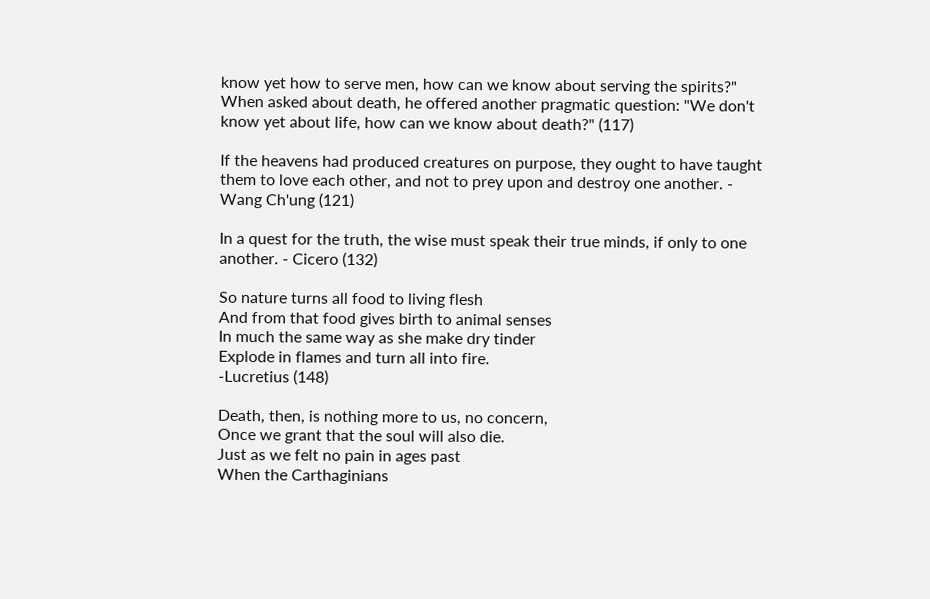know yet how to serve men, how can we know about serving the spirits?" When asked about death, he offered another pragmatic question: "We don't know yet about life, how can we know about death?" (117)

If the heavens had produced creatures on purpose, they ought to have taught them to love each other, and not to prey upon and destroy one another. - Wang Ch'ung (121)

In a quest for the truth, the wise must speak their true minds, if only to one another. - Cicero (132)

So nature turns all food to living flesh
And from that food gives birth to animal senses
In much the same way as she make dry tinder
Explode in flames and turn all into fire.
-Lucretius (148)

Death, then, is nothing more to us, no concern,
Once we grant that the soul will also die.
Just as we felt no pain in ages past
When the Carthaginians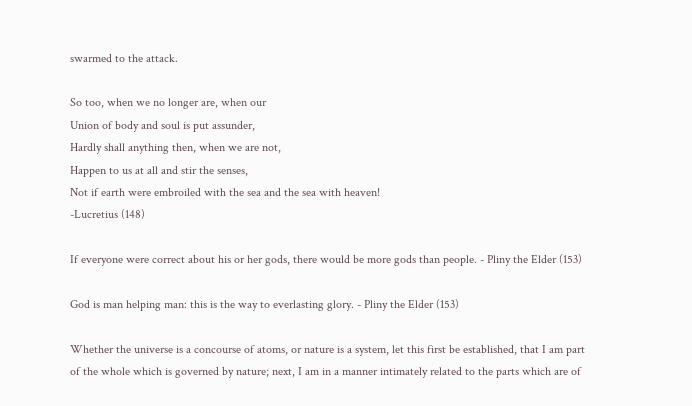swarmed to the attack.

So too, when we no longer are, when our
Union of body and soul is put assunder,
Hardly shall anything then, when we are not,
Happen to us at all and stir the senses,
Not if earth were embroiled with the sea and the sea with heaven!
-Lucretius (148)

If everyone were correct about his or her gods, there would be more gods than people. - Pliny the Elder (153)

God is man helping man: this is the way to everlasting glory. - Pliny the Elder (153)

Whether the universe is a concourse of atoms, or nature is a system, let this first be established, that I am part of the whole which is governed by nature; next, I am in a manner intimately related to the parts which are of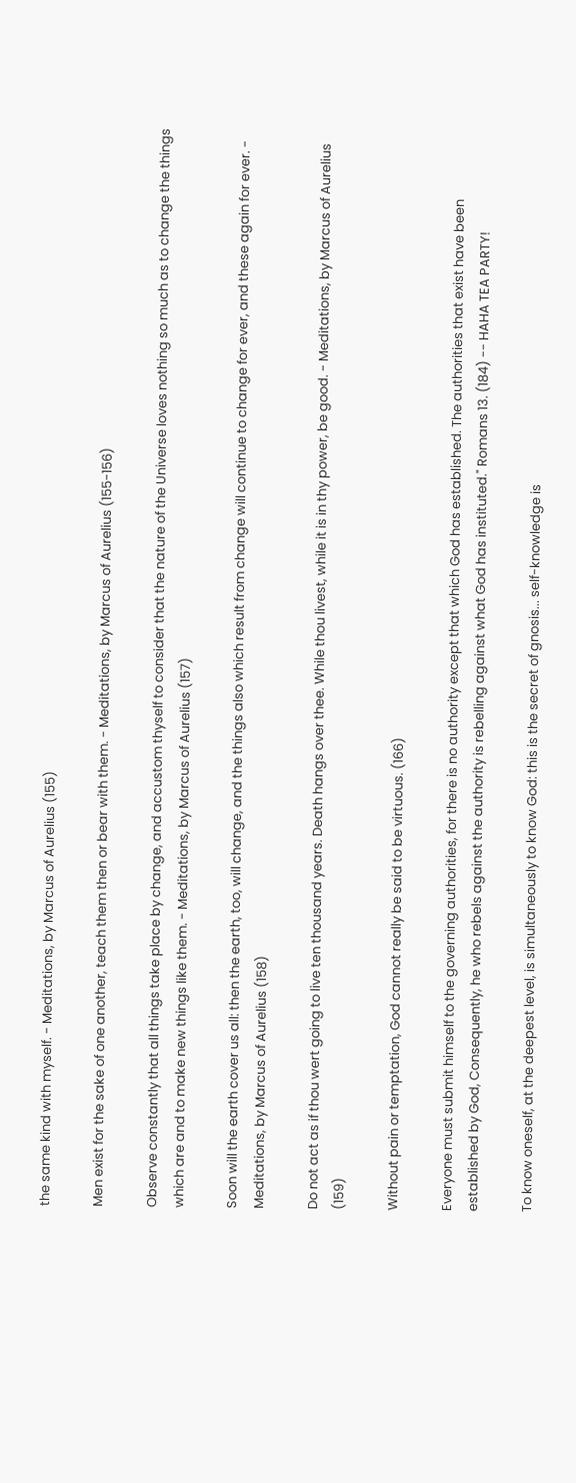the same kind with myself. - Meditations, by Marcus of Aurelius (155)

Men exist for the sake of one another, teach them then or bear with them. - Meditations, by Marcus of Aurelius (155-156)

Observe constantly that all things take place by change, and accustom thyself to consider that the nature of the Universe loves nothing so much as to change the things which are and to make new things like them. - Meditations, by Marcus of Aurelius (157)

Soon will the earth cover us all: then the earth, too, will change, and the things also which result from change will continue to change for ever, and these again for ever. - Meditations, by Marcus of Aurelius (158)

Do not act as if thou wert going to live ten thousand years. Death hangs over thee. While thou livest, while it is in thy power, be good. - Meditations, by Marcus of Aurelius (159)

Without pain or temptation, God cannot really be said to be virtuous. (166)

Everyone must submit himself to the governing authorities, for there is no authority except that which God has established. The authorities that exist have been established by God, Consequently, he who rebels against the authority is rebelling against what God has instituted." Romans 13. (184) -- HAHA TEA PARTY!

To know oneself, at the deepest level, is simultaneously to know God: this is the secret of gnosis... self-knowledge is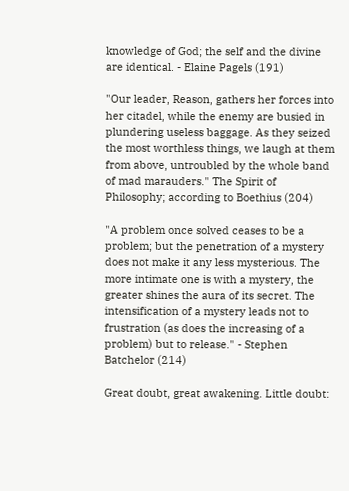knowledge of God; the self and the divine are identical. - Elaine Pagels (191)

"Our leader, Reason, gathers her forces into her citadel, while the enemy are busied in plundering useless baggage. As they seized the most worthless things, we laugh at them from above, untroubled by the whole band of mad marauders." The Spirit of Philosophy; according to Boethius (204)

"A problem once solved ceases to be a problem; but the penetration of a mystery does not make it any less mysterious. The more intimate one is with a mystery, the greater shines the aura of its secret. The intensification of a mystery leads not to frustration (as does the increasing of a problem) but to release." - Stephen Batchelor (214)

Great doubt, great awakening. Little doubt: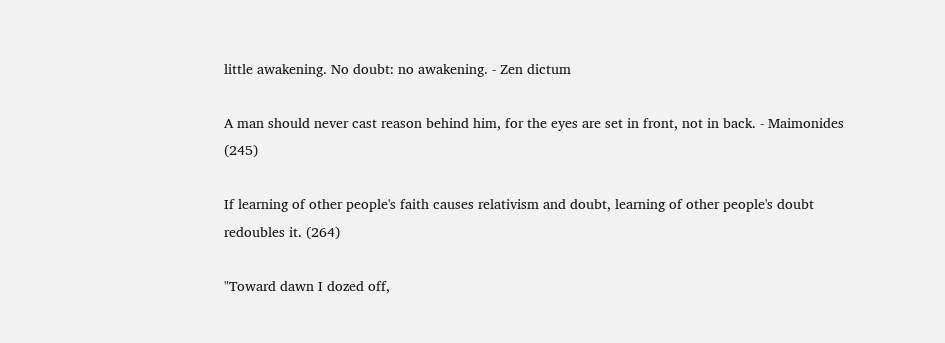little awakening. No doubt: no awakening. - Zen dictum

A man should never cast reason behind him, for the eyes are set in front, not in back. - Maimonides (245)

If learning of other people's faith causes relativism and doubt, learning of other people's doubt redoubles it. (264)

"Toward dawn I dozed off,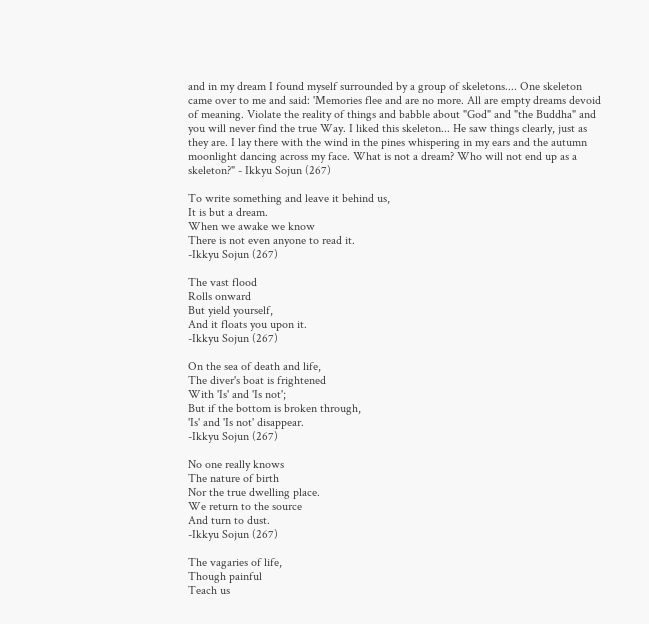and in my dream I found myself surrounded by a group of skeletons.... One skeleton came over to me and said: 'Memories flee and are no more. All are empty dreams devoid of meaning. Violate the reality of things and babble about "God" and "the Buddha" and you will never find the true Way. I liked this skeleton... He saw things clearly, just as they are. I lay there with the wind in the pines whispering in my ears and the autumn moonlight dancing across my face. What is not a dream? Who will not end up as a skeleton?" - Ikkyu Sojun (267)

To write something and leave it behind us,
It is but a dream.
When we awake we know
There is not even anyone to read it.
-Ikkyu Sojun (267)

The vast flood
Rolls onward
But yield yourself,
And it floats you upon it.
-Ikkyu Sojun (267)

On the sea of death and life,
The diver's boat is frightened
With 'Is' and 'Is not';
But if the bottom is broken through,
'Is' and 'Is not' disappear.
-Ikkyu Sojun (267)

No one really knows
The nature of birth
Nor the true dwelling place.
We return to the source
And turn to dust.
-Ikkyu Sojun (267)

The vagaries of life,
Though painful
Teach us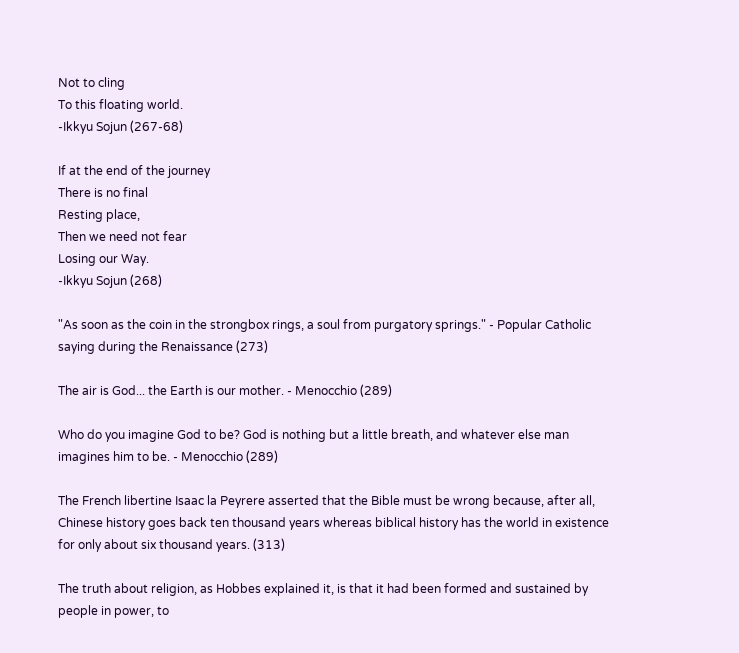Not to cling
To this floating world.
-Ikkyu Sojun (267-68)

If at the end of the journey
There is no final
Resting place,
Then we need not fear
Losing our Way.
-Ikkyu Sojun (268)

"As soon as the coin in the strongbox rings, a soul from purgatory springs." - Popular Catholic saying during the Renaissance (273)

The air is God... the Earth is our mother. - Menocchio (289)

Who do you imagine God to be? God is nothing but a little breath, and whatever else man imagines him to be. - Menocchio (289)

The French libertine Isaac la Peyrere asserted that the Bible must be wrong because, after all, Chinese history goes back ten thousand years whereas biblical history has the world in existence for only about six thousand years. (313)

The truth about religion, as Hobbes explained it, is that it had been formed and sustained by people in power, to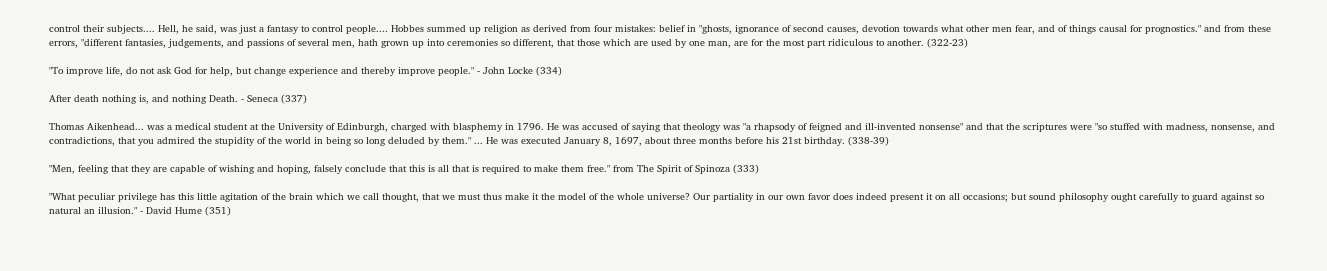control their subjects.... Hell, he said, was just a fantasy to control people.... Hobbes summed up religion as derived from four mistakes: belief in "ghosts, ignorance of second causes, devotion towards what other men fear, and of things causal for prognostics." and from these errors, "different fantasies, judgements, and passions of several men, hath grown up into ceremonies so different, that those which are used by one man, are for the most part ridiculous to another. (322-23)

"To improve life, do not ask God for help, but change experience and thereby improve people." - John Locke (334)

After death nothing is, and nothing Death. - Seneca (337)

Thomas Aikenhead... was a medical student at the University of Edinburgh, charged with blasphemy in 1796. He was accused of saying that theology was "a rhapsody of feigned and ill-invented nonsense" and that the scriptures were "so stuffed with madness, nonsense, and contradictions, that you admired the stupidity of the world in being so long deluded by them." ... He was executed January 8, 1697, about three months before his 21st birthday. (338-39)

"Men, feeling that they are capable of wishing and hoping, falsely conclude that this is all that is required to make them free." from The Spirit of Spinoza (333)

"What peculiar privilege has this little agitation of the brain which we call thought, that we must thus make it the model of the whole universe? Our partiality in our own favor does indeed present it on all occasions; but sound philosophy ought carefully to guard against so natural an illusion." - David Hume (351)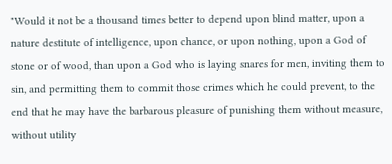"Would it not be a thousand times better to depend upon blind matter, upon a nature destitute of intelligence, upon chance, or upon nothing, upon a God of stone or of wood, than upon a God who is laying snares for men, inviting them to sin, and permitting them to commit those crimes which he could prevent, to the end that he may have the barbarous pleasure of punishing them without measure, without utility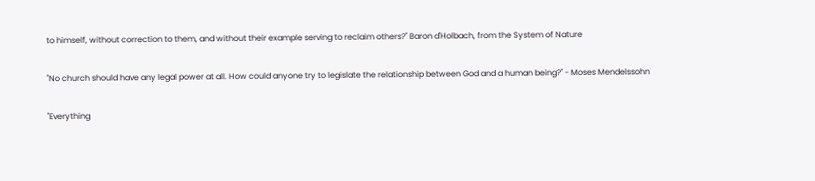to himself, without correction to them, and without their example serving to reclaim others?" Baron d'Holbach, from the System of Nature

"No church should have any legal power at all. How could anyone try to legislate the relationship between God and a human being?" - Moses Mendelssohn

"Everything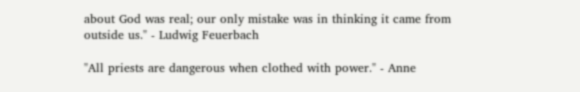about God was real; our only mistake was in thinking it came from outside us." - Ludwig Feuerbach

"All priests are dangerous when clothed with power." - Anne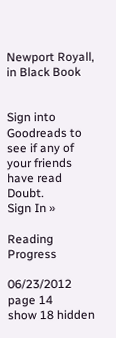Newport Royall, in Black Book


Sign into Goodreads to see if any of your friends have read Doubt.
Sign In »

Reading Progress

06/23/2012 page 14
show 18 hidden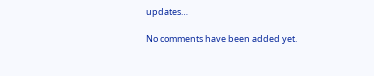updates…

No comments have been added yet.